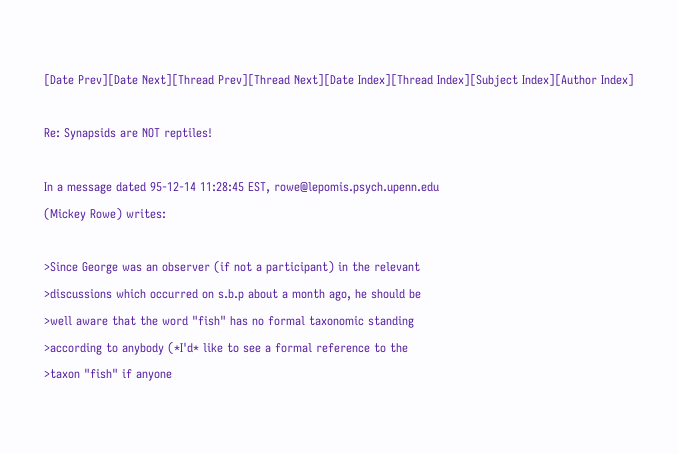[Date Prev][Date Next][Thread Prev][Thread Next][Date Index][Thread Index][Subject Index][Author Index]

Re: Synapsids are NOT reptiles!

In a message dated 95-12-14 11:28:45 EST, rowe@lepomis.psych.upenn.edu
(Mickey Rowe) writes:

>Since George was an observer (if not a participant) in the relevant
>discussions which occurred on s.b.p about a month ago, he should be
>well aware that the word "fish" has no formal taxonomic standing
>according to anybody (*I'd* like to see a formal reference to the
>taxon "fish" if anyone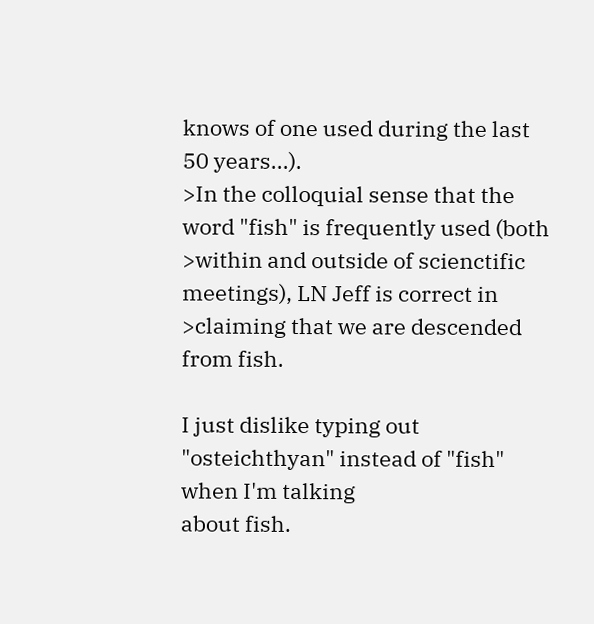knows of one used during the last 50 years...).
>In the colloquial sense that the word "fish" is frequently used (both
>within and outside of scienctific meetings), LN Jeff is correct in
>claiming that we are descended from fish.

I just dislike typing out "osteichthyan" instead of "fish" when I'm talking
about fish.